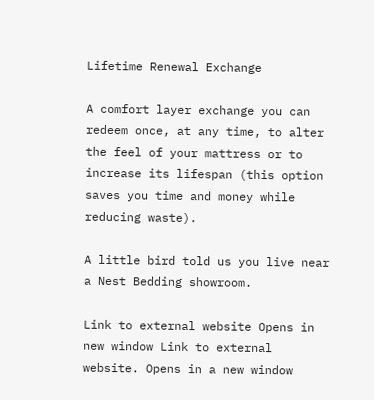Lifetime Renewal Exchange

A comfort layer exchange you can redeem once, at any time, to alter the feel of your mattress or to increase its lifespan (this option saves you time and money while reducing waste).

A little bird told us you live near a Nest Bedding showroom.

Link to external website Opens in new window Link to external website. Opens in a new window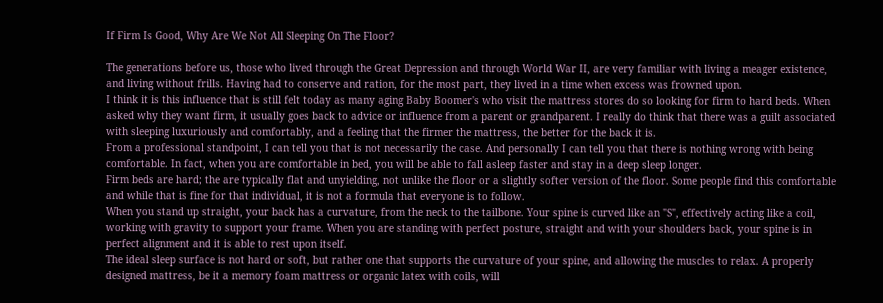If Firm Is Good, Why Are We Not All Sleeping On The Floor?

The generations before us, those who lived through the Great Depression and through World War II, are very familiar with living a meager existence, and living without frills. Having had to conserve and ration, for the most part, they lived in a time when excess was frowned upon.
I think it is this influence that is still felt today as many aging Baby Boomer's who visit the mattress stores do so looking for firm to hard beds. When asked why they want firm, it usually goes back to advice or influence from a parent or grandparent. I really do think that there was a guilt associated with sleeping luxuriously and comfortably, and a feeling that the firmer the mattress, the better for the back it is.
From a professional standpoint, I can tell you that is not necessarily the case. And personally I can tell you that there is nothing wrong with being comfortable. In fact, when you are comfortable in bed, you will be able to fall asleep faster and stay in a deep sleep longer.
Firm beds are hard; the are typically flat and unyielding, not unlike the floor or a slightly softer version of the floor. Some people find this comfortable and while that is fine for that individual, it is not a formula that everyone is to follow.
When you stand up straight, your back has a curvature, from the neck to the tailbone. Your spine is curved like an "S", effectively acting like a coil, working with gravity to support your frame. When you are standing with perfect posture, straight and with your shoulders back, your spine is in perfect alignment and it is able to rest upon itself.
The ideal sleep surface is not hard or soft, but rather one that supports the curvature of your spine, and allowing the muscles to relax. A properly designed mattress, be it a memory foam mattress or organic latex with coils, will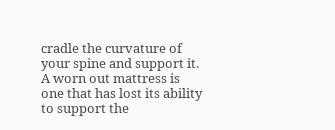cradle the curvature of your spine and support it. A worn out mattress is one that has lost its ability to support the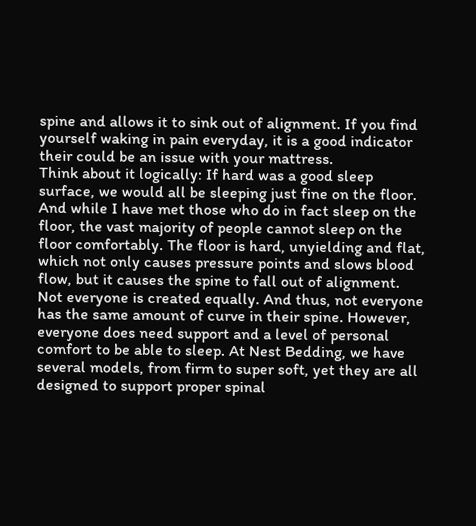spine and allows it to sink out of alignment. If you find yourself waking in pain everyday, it is a good indicator their could be an issue with your mattress.
Think about it logically: If hard was a good sleep surface, we would all be sleeping just fine on the floor. And while I have met those who do in fact sleep on the floor, the vast majority of people cannot sleep on the floor comfortably. The floor is hard, unyielding and flat, which not only causes pressure points and slows blood flow, but it causes the spine to fall out of alignment.
Not everyone is created equally. And thus, not everyone has the same amount of curve in their spine. However, everyone does need support and a level of personal comfort to be able to sleep. At Nest Bedding, we have several models, from firm to super soft, yet they are all designed to support proper spinal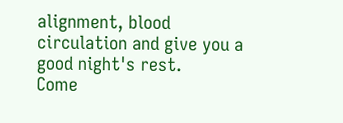alignment, blood circulation and give you a good night's rest.
Come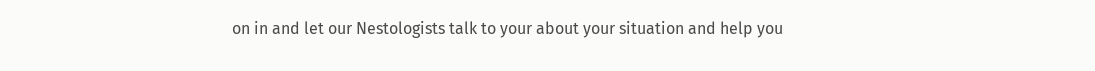on in and let our Nestologists talk to your about your situation and help you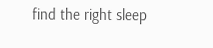find the right sleep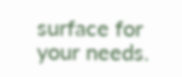surface for your needs.